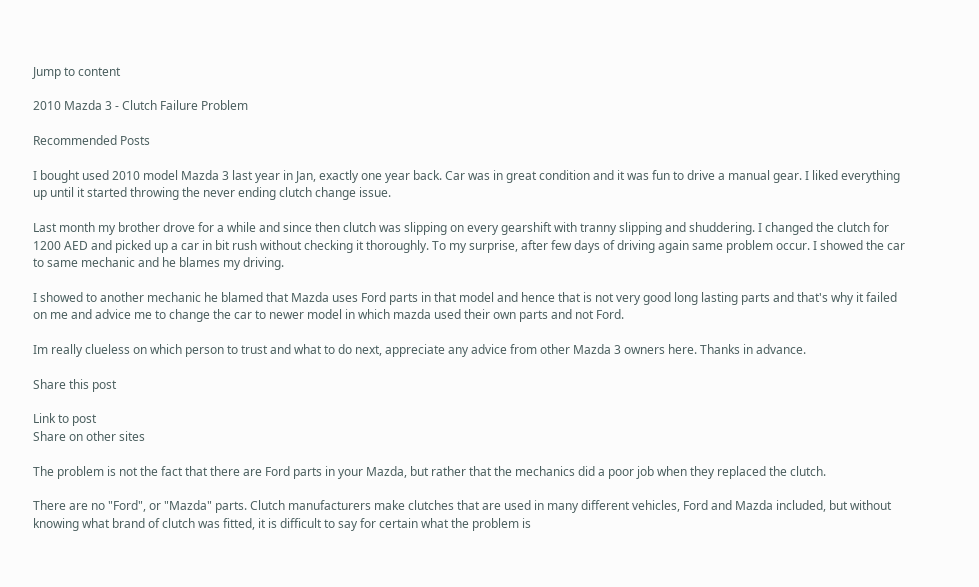Jump to content

2010 Mazda 3 - Clutch Failure Problem

Recommended Posts

I bought used 2010 model Mazda 3 last year in Jan, exactly one year back. Car was in great condition and it was fun to drive a manual gear. I liked everything up until it started throwing the never ending clutch change issue.

Last month my brother drove for a while and since then clutch was slipping on every gearshift with tranny slipping and shuddering. I changed the clutch for 1200 AED and picked up a car in bit rush without checking it thoroughly. To my surprise, after few days of driving again same problem occur. I showed the car to same mechanic and he blames my driving.

I showed to another mechanic he blamed that Mazda uses Ford parts in that model and hence that is not very good long lasting parts and that's why it failed on me and advice me to change the car to newer model in which mazda used their own parts and not Ford.

Im really clueless on which person to trust and what to do next, appreciate any advice from other Mazda 3 owners here. Thanks in advance.

Share this post

Link to post
Share on other sites

The problem is not the fact that there are Ford parts in your Mazda, but rather that the mechanics did a poor job when they replaced the clutch.

There are no "Ford", or "Mazda" parts. Clutch manufacturers make clutches that are used in many different vehicles, Ford and Mazda included, but without knowing what brand of clutch was fitted, it is difficult to say for certain what the problem is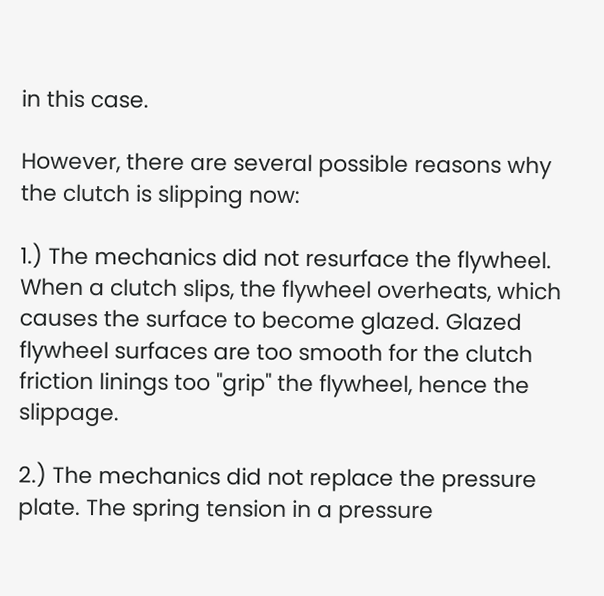in this case.

However, there are several possible reasons why the clutch is slipping now:

1.) The mechanics did not resurface the flywheel. When a clutch slips, the flywheel overheats, which causes the surface to become glazed. Glazed flywheel surfaces are too smooth for the clutch friction linings too "grip" the flywheel, hence the slippage.

2.) The mechanics did not replace the pressure plate. The spring tension in a pressure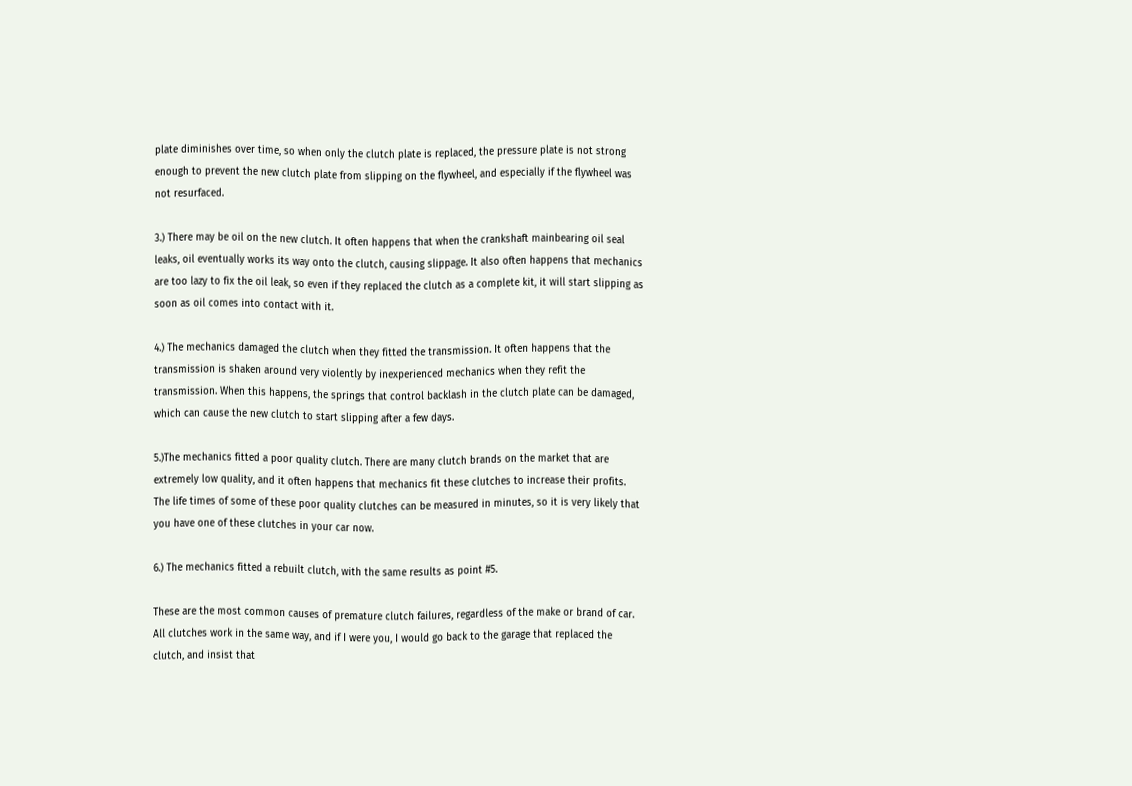plate diminishes over time, so when only the clutch plate is replaced, the pressure plate is not strong enough to prevent the new clutch plate from slipping on the flywheel, and especially if the flywheel was not resurfaced.

3.) There may be oil on the new clutch. It often happens that when the crankshaft mainbearing oil seal leaks, oil eventually works its way onto the clutch, causing slippage. It also often happens that mechanics are too lazy to fix the oil leak, so even if they replaced the clutch as a complete kit, it will start slipping as soon as oil comes into contact with it.

4.) The mechanics damaged the clutch when they fitted the transmission. It often happens that the transmission is shaken around very violently by inexperienced mechanics when they refit the transmission. When this happens, the springs that control backlash in the clutch plate can be damaged, which can cause the new clutch to start slipping after a few days.

5.)The mechanics fitted a poor quality clutch. There are many clutch brands on the market that are extremely low quality, and it often happens that mechanics fit these clutches to increase their profits. The life times of some of these poor quality clutches can be measured in minutes, so it is very likely that you have one of these clutches in your car now.

6.) The mechanics fitted a rebuilt clutch, with the same results as point #5.

These are the most common causes of premature clutch failures, regardless of the make or brand of car. All clutches work in the same way, and if I were you, I would go back to the garage that replaced the clutch, and insist that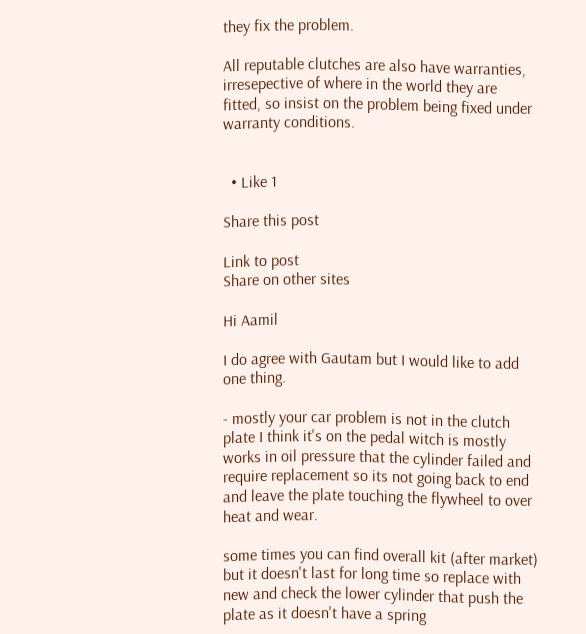they fix the problem.

All reputable clutches are also have warranties, irresepective of where in the world they are fitted, so insist on the problem being fixed under warranty conditions.


  • Like 1

Share this post

Link to post
Share on other sites

Hi Aamil

I do agree with Gautam but I would like to add one thing.

- mostly your car problem is not in the clutch plate I think it's on the pedal witch is mostly works in oil pressure that the cylinder failed and require replacement so its not going back to end and leave the plate touching the flywheel to over heat and wear.

some times you can find overall kit (after market) but it doesn't last for long time so replace with new and check the lower cylinder that push the plate as it doesn't have a spring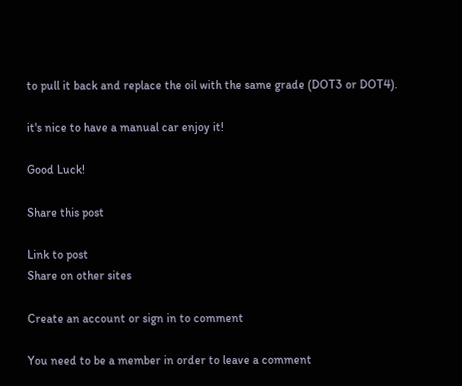to pull it back and replace the oil with the same grade (DOT3 or DOT4).

it's nice to have a manual car enjoy it!

Good Luck!

Share this post

Link to post
Share on other sites

Create an account or sign in to comment

You need to be a member in order to leave a comment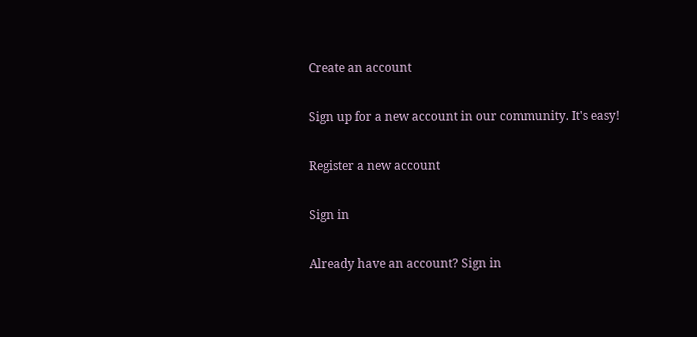Create an account

Sign up for a new account in our community. It's easy!

Register a new account

Sign in

Already have an account? Sign in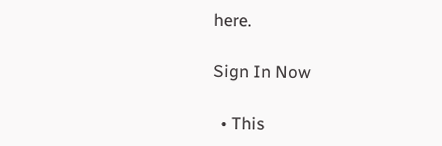here.

Sign In Now

  • This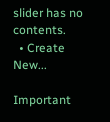slider has no contents.
  • Create New...

Important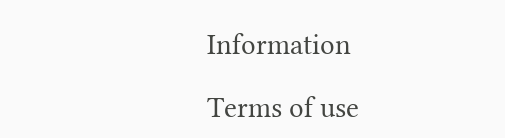Information

Terms of use